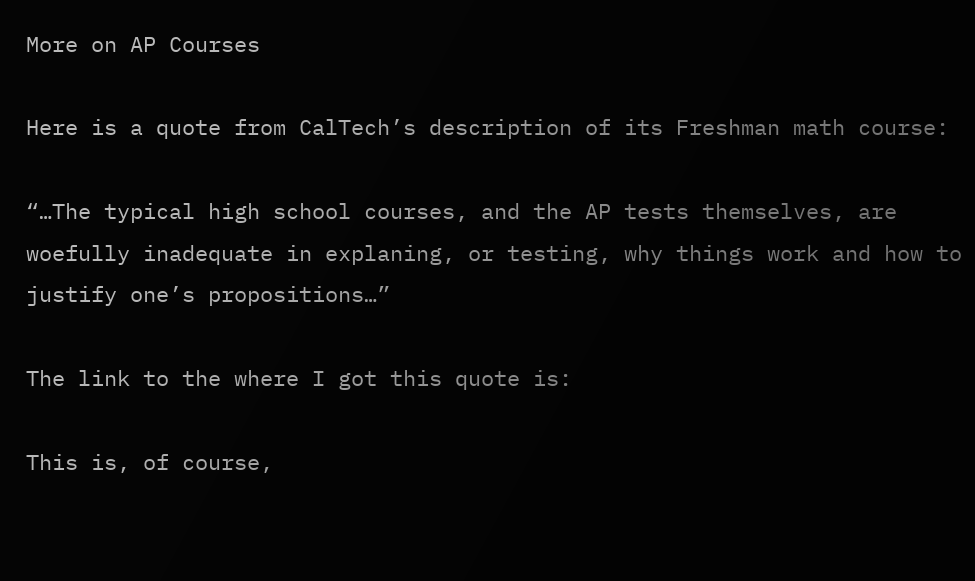More on AP Courses

Here is a quote from CalTech’s description of its Freshman math course:

“…The typical high school courses, and the AP tests themselves, are woefully inadequate in explaning, or testing, why things work and how to justify one’s propositions…”

The link to the where I got this quote is:

This is, of course,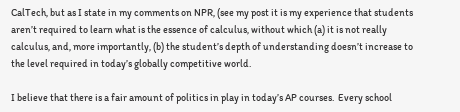CalTech, but as I state in my comments on NPR, (see my post it is my experience that students aren’t required to learn what is the essence of calculus, without which (a) it is not really calculus, and, more importantly, (b) the student’s depth of understanding doesn’t increase to the level required in today’s globally competitive world.

I believe that there is a fair amount of politics in play in today’s AP courses.  Every school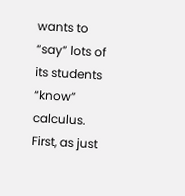wants to “say” lots of its students “know” calculus.  First, as just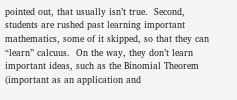pointed out, that usually isn’t true.  Second, students are rushed past learning important mathematics, some of it skipped, so that they can “learn” calcuus.  On the way, they don’t learn important ideas, such as the Binomial Theorem (important as an application and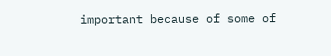important because of some of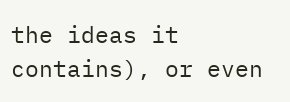the ideas it contains), or even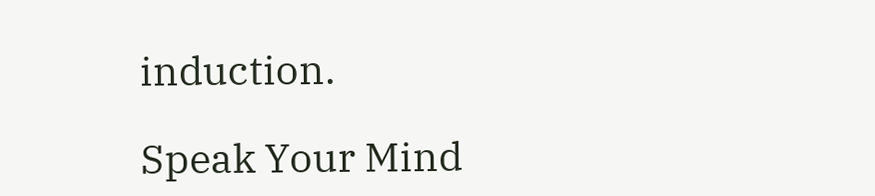induction.

Speak Your Mind